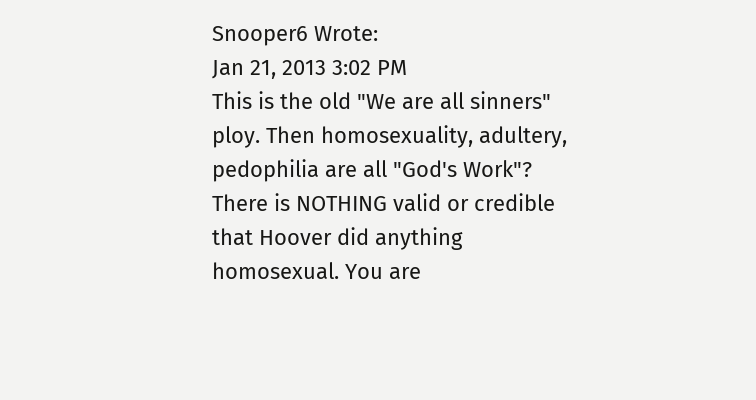Snooper6 Wrote:
Jan 21, 2013 3:02 PM
This is the old "We are all sinners" ploy. Then homosexuality, adultery, pedophilia are all "God's Work"? There is NOTHING valid or credible that Hoover did anything homosexual. You are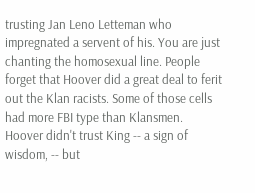trusting Jan Leno Letteman who impregnated a servent of his. You are just chanting the homosexual line. People forget that Hoover did a great deal to ferit out the Klan racists. Some of those cells had more FBI type than Klansmen. Hoover didn't trust King -- a sign of wisdom, -- but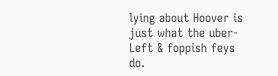lying about Hoover is just what the uber-Left & foppish feys do.